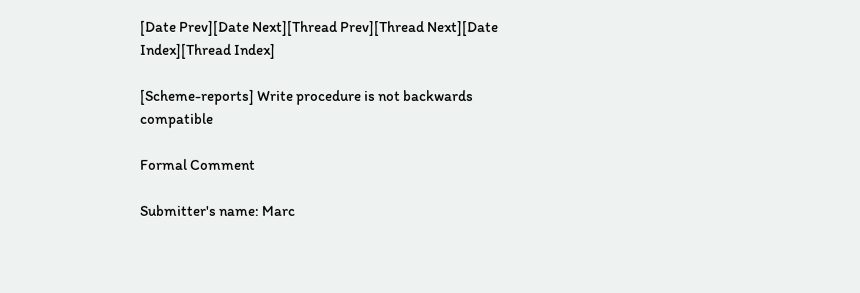[Date Prev][Date Next][Thread Prev][Thread Next][Date Index][Thread Index]

[Scheme-reports] Write procedure is not backwards compatible

Formal Comment

Submitter's name: Marc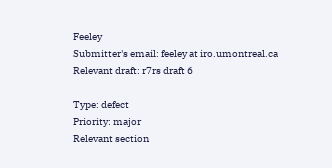Feeley
Submitter's email: feeley at iro.umontreal.ca
Relevant draft: r7rs draft 6

Type: defect
Priority: major
Relevant section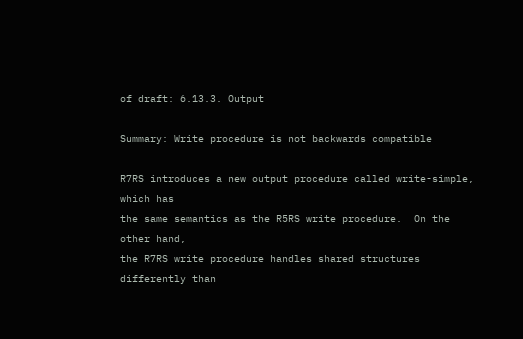of draft: 6.13.3. Output

Summary: Write procedure is not backwards compatible

R7RS introduces a new output procedure called write-simple, which has
the same semantics as the R5RS write procedure.  On the other hand,
the R7RS write procedure handles shared structures differently than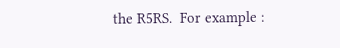the R5RS.  For example :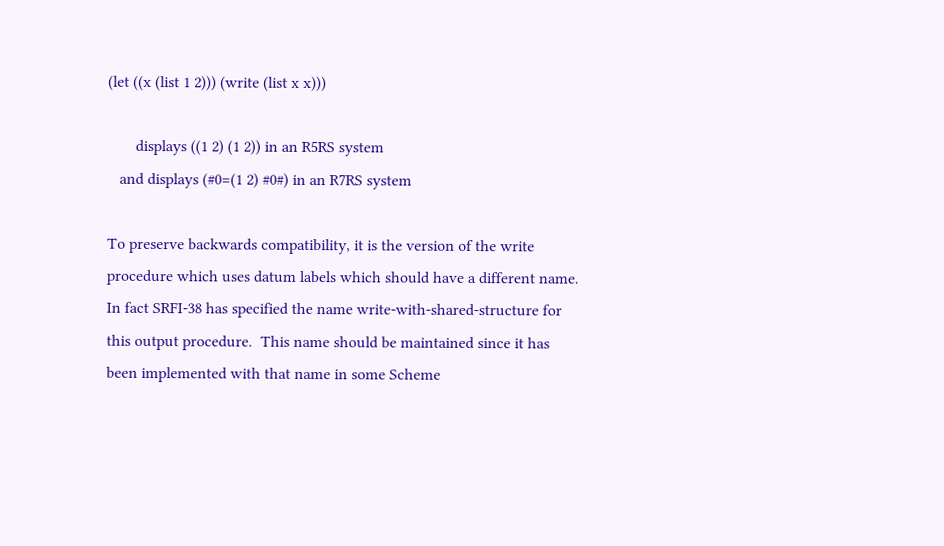(let ((x (list 1 2))) (write (list x x)))

       displays ((1 2) (1 2)) in an R5RS system
   and displays (#0=(1 2) #0#) in an R7RS system

To preserve backwards compatibility, it is the version of the write
procedure which uses datum labels which should have a different name.
In fact SRFI-38 has specified the name write-with-shared-structure for
this output procedure.  This name should be maintained since it has
been implemented with that name in some Scheme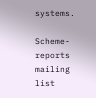systems.

Scheme-reports mailing list